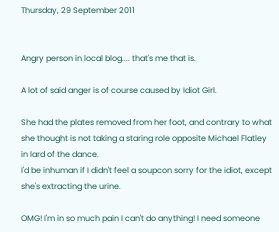Thursday, 29 September 2011


Angry person in local blog.... that's me that is.

A lot of said anger is of course caused by Idiot Girl.

She had the plates removed from her foot, and contrary to what she thought is not taking a staring role opposite Michael Flatley in lard of the dance.
I'd be inhuman if I didn't feel a soupcon sorry for the idiot, except she's extracting the urine.

OMG! I'm in so much pain I can't do anything! I need someone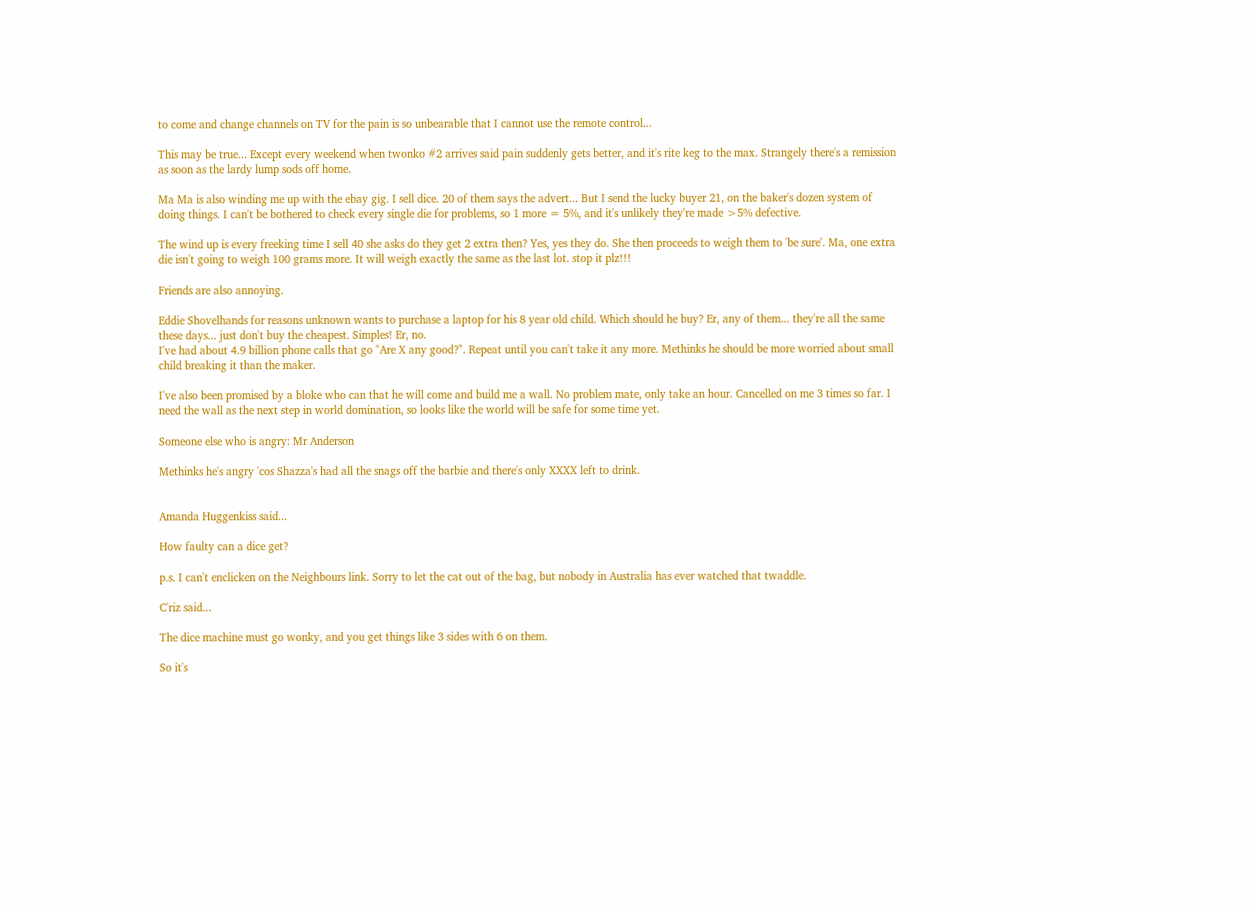to come and change channels on TV for the pain is so unbearable that I cannot use the remote control...

This may be true... Except every weekend when twonko #2 arrives said pain suddenly gets better, and it's rite keg to the max. Strangely there's a remission as soon as the lardy lump sods off home.

Ma Ma is also winding me up with the ebay gig. I sell dice. 20 of them says the advert... But I send the lucky buyer 21, on the baker's dozen system of doing things. I can't be bothered to check every single die for problems, so 1 more = 5%, and it's unlikely they're made >5% defective.

The wind up is every freeking time I sell 40 she asks do they get 2 extra then? Yes, yes they do. She then proceeds to weigh them to 'be sure'. Ma, one extra die isn't going to weigh 100 grams more. It will weigh exactly the same as the last lot. stop it plz!!!

Friends are also annoying.

Eddie Shovelhands for reasons unknown wants to purchase a laptop for his 8 year old child. Which should he buy? Er, any of them... they're all the same these days... just don't buy the cheapest. Simples! Er, no.
I've had about 4.9 billion phone calls that go "Are X any good?". Repeat until you can't take it any more. Methinks he should be more worried about small child breaking it than the maker.

I've also been promised by a bloke who can that he will come and build me a wall. No problem mate, only take an hour. Cancelled on me 3 times so far. I need the wall as the next step in world domination, so looks like the world will be safe for some time yet.

Someone else who is angry: Mr Anderson

Methinks he's angry 'cos Shazza's had all the snags off the barbie and there's only XXXX left to drink.


Amanda Huggenkiss said...

How faulty can a dice get?

p.s. I can't enclicken on the Neighbours link. Sorry to let the cat out of the bag, but nobody in Australia has ever watched that twaddle.

C'riz said...

The dice machine must go wonky, and you get things like 3 sides with 6 on them.

So it's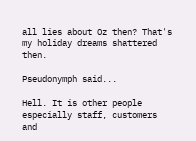all lies about Oz then? That's my holiday dreams shattered then.

Pseudonymph said...

Hell. It is other people especially staff, customers and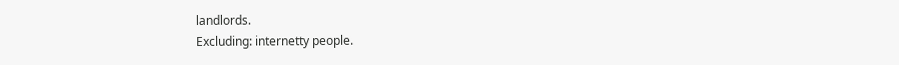landlords.
Excluding: internetty people.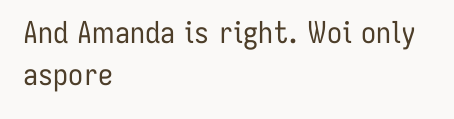And Amanda is right. Woi only aspore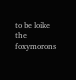to be loike the foxymorons